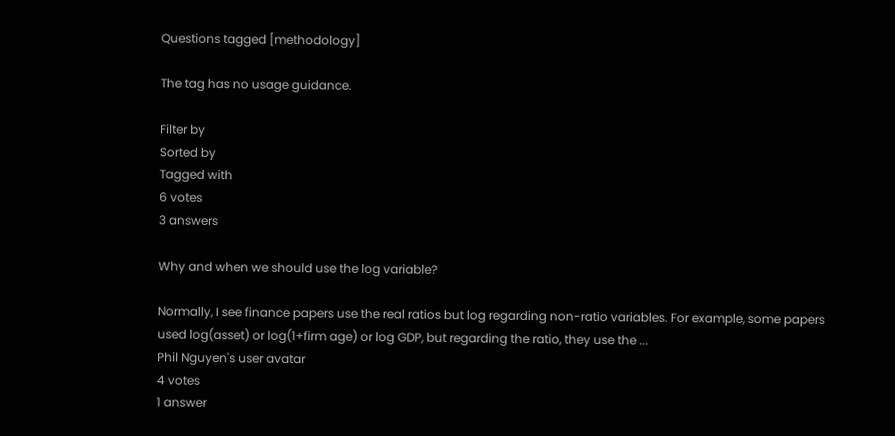Questions tagged [methodology]

The tag has no usage guidance.

Filter by
Sorted by
Tagged with
6 votes
3 answers

Why and when we should use the log variable?

Normally, I see finance papers use the real ratios but log regarding non-ratio variables. For example, some papers used log(asset) or log(1+firm age) or log GDP, but regarding the ratio, they use the ...
Phil Nguyen's user avatar
4 votes
1 answer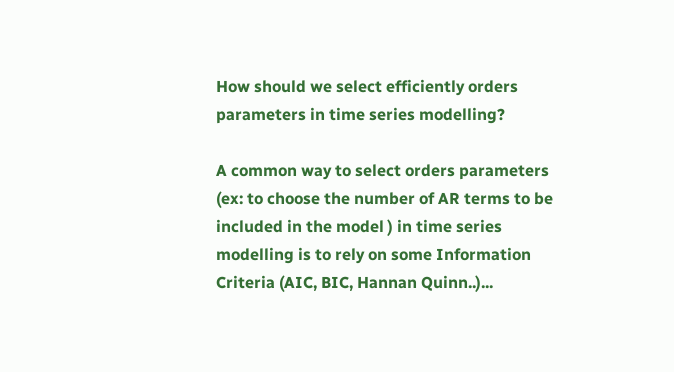How should we select efficiently orders parameters in time series modelling?

A common way to select orders parameters (ex: to choose the number of AR terms to be included in the model ) in time series modelling is to rely on some Information Criteria (AIC, BIC, Hannan Quinn..)...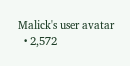Malick's user avatar
  • 2,572